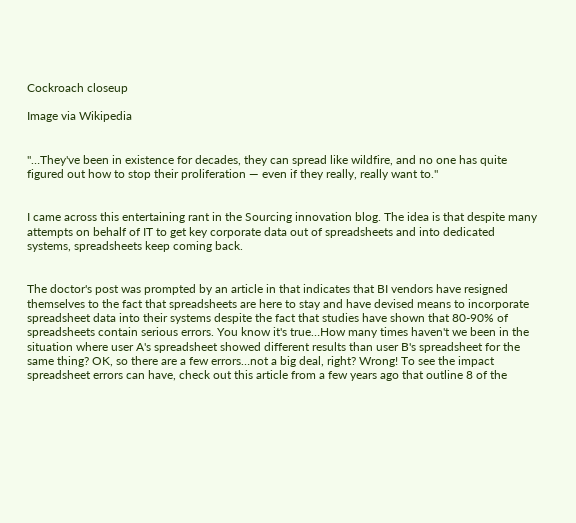Cockroach closeup

Image via Wikipedia


"…They've been in existence for decades, they can spread like wildfire, and no one has quite figured out how to stop their proliferation — even if they really, really want to."


I came across this entertaining rant in the Sourcing innovation blog. The idea is that despite many attempts on behalf of IT to get key corporate data out of spreadsheets and into dedicated systems, spreadsheets keep coming back.


The doctor's post was prompted by an article in that indicates that BI vendors have resigned themselves to the fact that spreadsheets are here to stay and have devised means to incorporate spreadsheet data into their systems despite the fact that studies have shown that 80-90% of spreadsheets contain serious errors. You know it's true…How many times haven't we been in the situation where user A's spreadsheet showed different results than user B's spreadsheet for the same thing? OK, so there are a few errors…not a big deal, right? Wrong! To see the impact spreadsheet errors can have, check out this article from a few years ago that outline 8 of the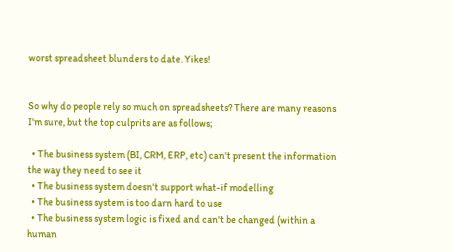worst spreadsheet blunders to date. Yikes!


So why do people rely so much on spreadsheets? There are many reasons I'm sure, but the top culprits are as follows;

  • The business system (BI, CRM, ERP, etc) can't present the information the way they need to see it
  • The business system doesn't support what-if modelling
  • The business system is too darn hard to use
  • The business system logic is fixed and can't be changed (within a human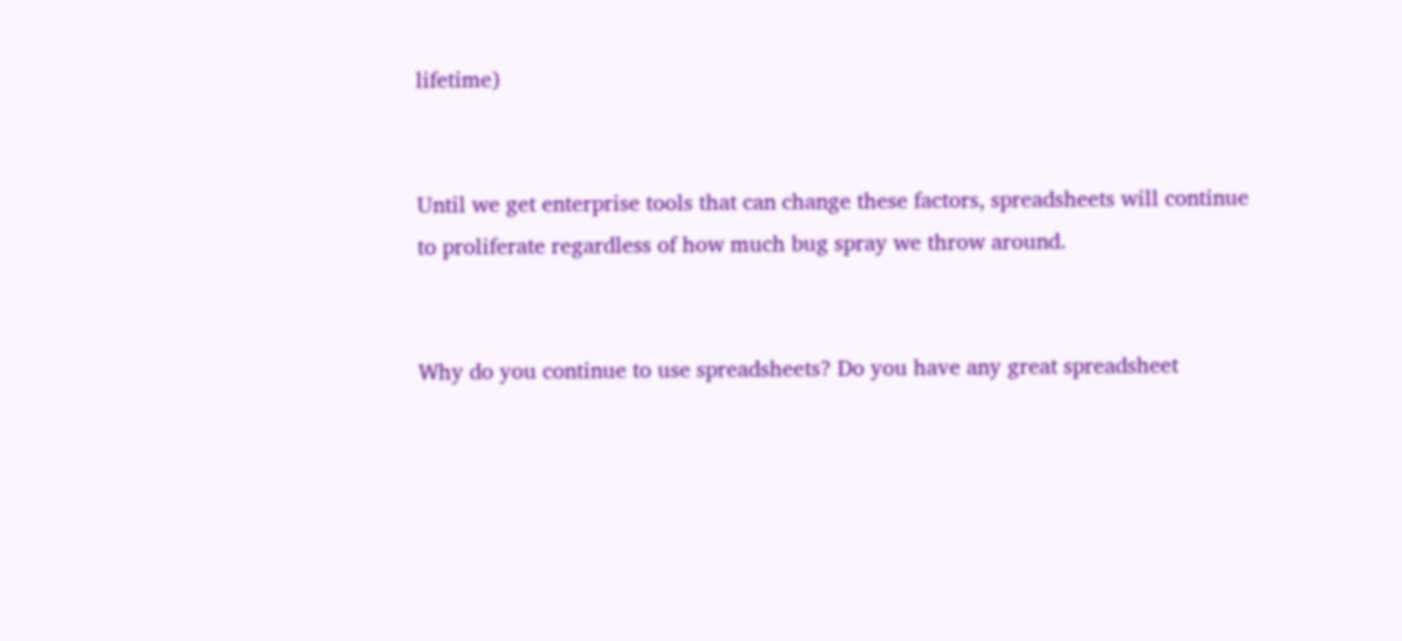lifetime)


Until we get enterprise tools that can change these factors, spreadsheets will continue to proliferate regardless of how much bug spray we throw around.


Why do you continue to use spreadsheets? Do you have any great spreadsheet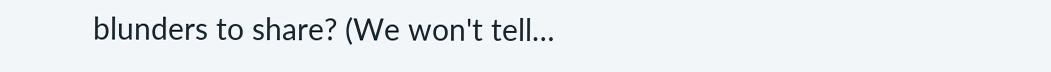blunders to share? (We won't tell…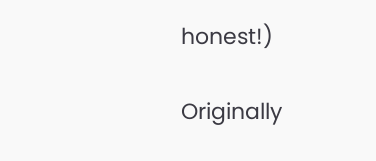honest!)

Originally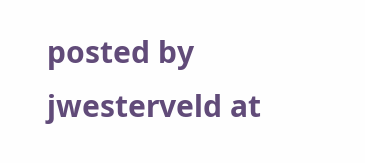posted by jwesterveld at